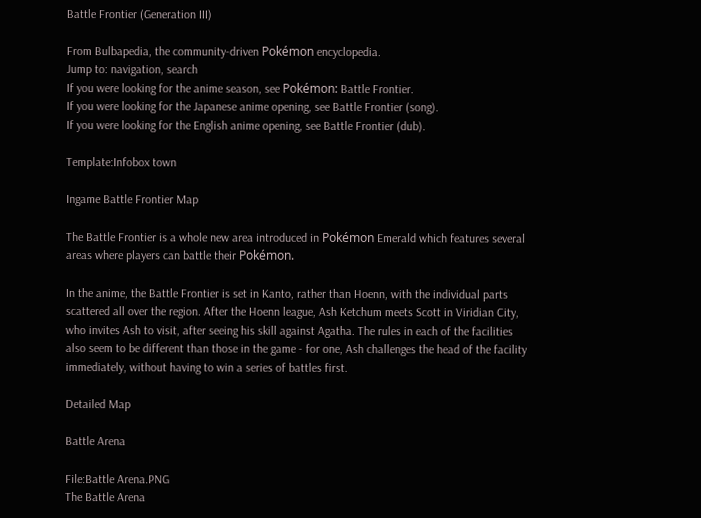Battle Frontier (Generation III)

From Bulbapedia, the community-driven Pokémon encyclopedia.
Jump to: navigation, search
If you were looking for the anime season, see Pokémon: Battle Frontier.
If you were looking for the Japanese anime opening, see Battle Frontier (song).
If you were looking for the English anime opening, see Battle Frontier (dub).

Template:Infobox town

Ingame Battle Frontier Map

The Battle Frontier is a whole new area introduced in Pokémon Emerald which features several areas where players can battle their Pokémon.

In the anime, the Battle Frontier is set in Kanto, rather than Hoenn, with the individual parts scattered all over the region. After the Hoenn league, Ash Ketchum meets Scott in Viridian City, who invites Ash to visit, after seeing his skill against Agatha. The rules in each of the facilities also seem to be different than those in the game - for one, Ash challenges the head of the facility immediately, without having to win a series of battles first.

Detailed Map

Battle Arena

File:Battle Arena.PNG
The Battle Arena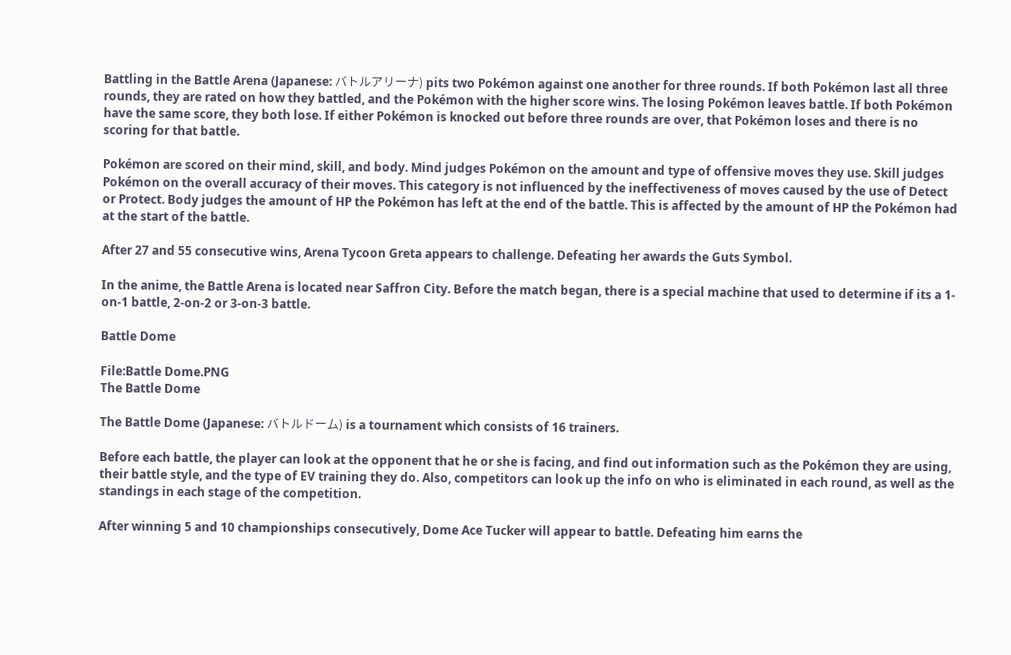Battling in the Battle Arena (Japanese: バトルアリーナ) pits two Pokémon against one another for three rounds. If both Pokémon last all three rounds, they are rated on how they battled, and the Pokémon with the higher score wins. The losing Pokémon leaves battle. If both Pokémon have the same score, they both lose. If either Pokémon is knocked out before three rounds are over, that Pokémon loses and there is no scoring for that battle.

Pokémon are scored on their mind, skill, and body. Mind judges Pokémon on the amount and type of offensive moves they use. Skill judges Pokémon on the overall accuracy of their moves. This category is not influenced by the ineffectiveness of moves caused by the use of Detect or Protect. Body judges the amount of HP the Pokémon has left at the end of the battle. This is affected by the amount of HP the Pokémon had at the start of the battle.

After 27 and 55 consecutive wins, Arena Tycoon Greta appears to challenge. Defeating her awards the Guts Symbol.

In the anime, the Battle Arena is located near Saffron City. Before the match began, there is a special machine that used to determine if its a 1-on-1 battle, 2-on-2 or 3-on-3 battle.

Battle Dome

File:Battle Dome.PNG
The Battle Dome

The Battle Dome (Japanese: バトルドーム) is a tournament which consists of 16 trainers.

Before each battle, the player can look at the opponent that he or she is facing, and find out information such as the Pokémon they are using, their battle style, and the type of EV training they do. Also, competitors can look up the info on who is eliminated in each round, as well as the standings in each stage of the competition.

After winning 5 and 10 championships consecutively, Dome Ace Tucker will appear to battle. Defeating him earns the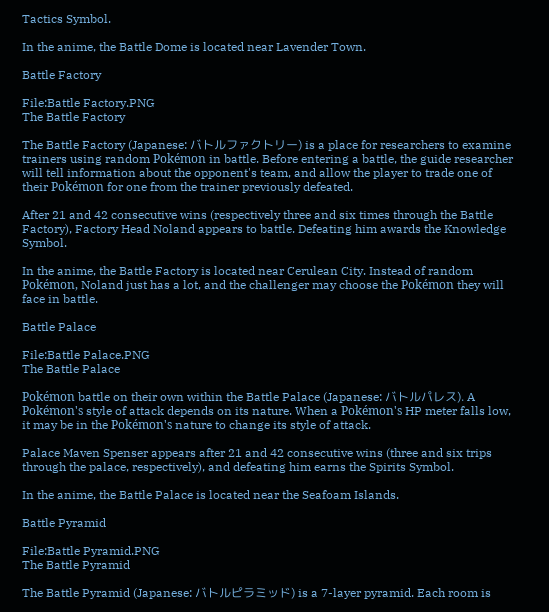Tactics Symbol.

In the anime, the Battle Dome is located near Lavender Town.

Battle Factory

File:Battle Factory.PNG
The Battle Factory

The Battle Factory (Japanese: バトルファクトリー) is a place for researchers to examine trainers using random Pokémon in battle. Before entering a battle, the guide researcher will tell information about the opponent's team, and allow the player to trade one of their Pokémon for one from the trainer previously defeated.

After 21 and 42 consecutive wins (respectively three and six times through the Battle Factory), Factory Head Noland appears to battle. Defeating him awards the Knowledge Symbol.

In the anime, the Battle Factory is located near Cerulean City. Instead of random Pokémon, Noland just has a lot, and the challenger may choose the Pokémon they will face in battle.

Battle Palace

File:Battle Palace.PNG
The Battle Palace

Pokémon battle on their own within the Battle Palace (Japanese: バトルパレス). A Pokémon's style of attack depends on its nature. When a Pokémon's HP meter falls low, it may be in the Pokémon's nature to change its style of attack.

Palace Maven Spenser appears after 21 and 42 consecutive wins (three and six trips through the palace, respectively), and defeating him earns the Spirits Symbol.

In the anime, the Battle Palace is located near the Seafoam Islands.

Battle Pyramid

File:Battle Pyramid.PNG
The Battle Pyramid

The Battle Pyramid (Japanese: バトルピラミッド) is a 7-layer pyramid. Each room is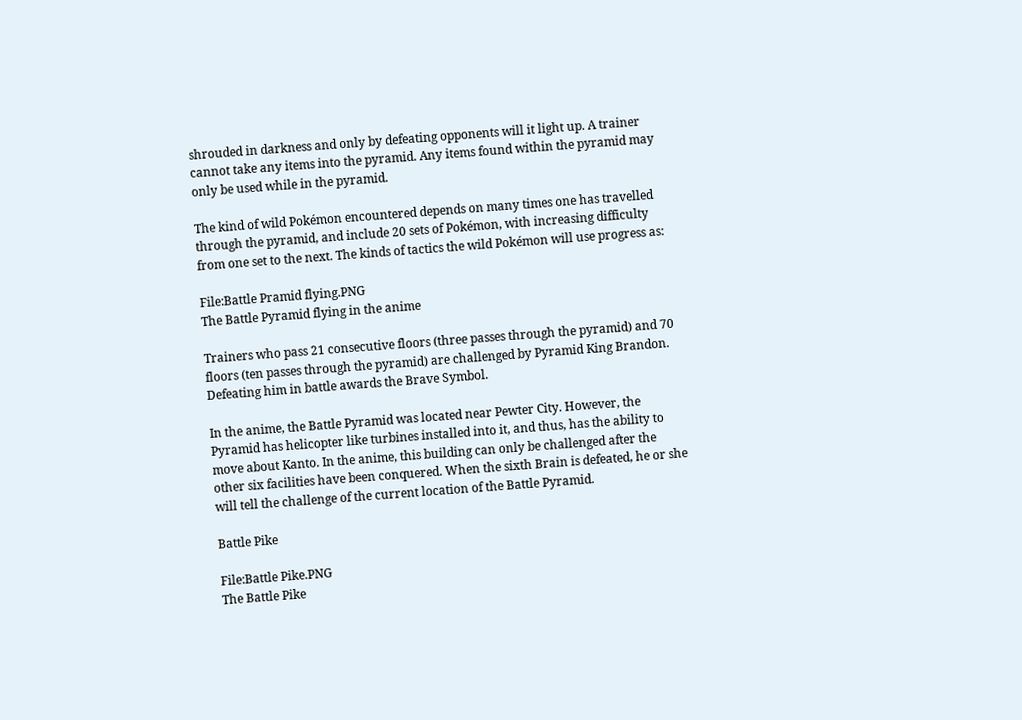shrouded in darkness and only by defeating opponents will it light up. A trainer cannot take any items into the pyramid. Any items found within the pyramid may only be used while in the pyramid.

The kind of wild Pokémon encountered depends on many times one has travelled through the pyramid, and include 20 sets of Pokémon, with increasing difficulty from one set to the next. The kinds of tactics the wild Pokémon will use progress as:

File:Battle Pramid flying.PNG
The Battle Pyramid flying in the anime

Trainers who pass 21 consecutive floors (three passes through the pyramid) and 70 floors (ten passes through the pyramid) are challenged by Pyramid King Brandon. Defeating him in battle awards the Brave Symbol.

In the anime, the Battle Pyramid was located near Pewter City. However, the Pyramid has helicopter like turbines installed into it, and thus, has the ability to move about Kanto. In the anime, this building can only be challenged after the other six facilities have been conquered. When the sixth Brain is defeated, he or she will tell the challenge of the current location of the Battle Pyramid.

Battle Pike

File:Battle Pike.PNG
The Battle Pike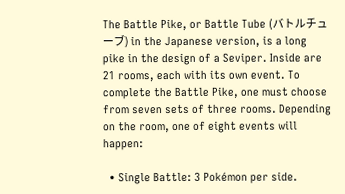The Battle Pike, or Battle Tube (バトルチューブ) in the Japanese version, is a long pike in the design of a Seviper. Inside are 21 rooms, each with its own event. To complete the Battle Pike, one must choose from seven sets of three rooms. Depending on the room, one of eight events will happen:

  • Single Battle: 3 Pokémon per side.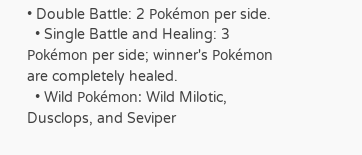• Double Battle: 2 Pokémon per side.
  • Single Battle and Healing: 3 Pokémon per side; winner's Pokémon are completely healed.
  • Wild Pokémon: Wild Milotic, Dusclops, and Seviper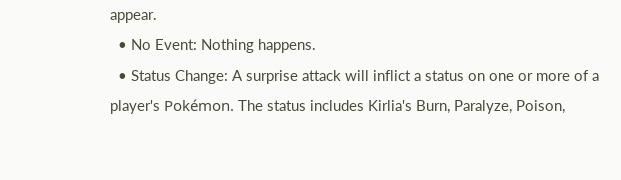appear.
  • No Event: Nothing happens.
  • Status Change: A surprise attack will inflict a status on one or more of a player's Pokémon. The status includes Kirlia's Burn, Paralyze, Poison,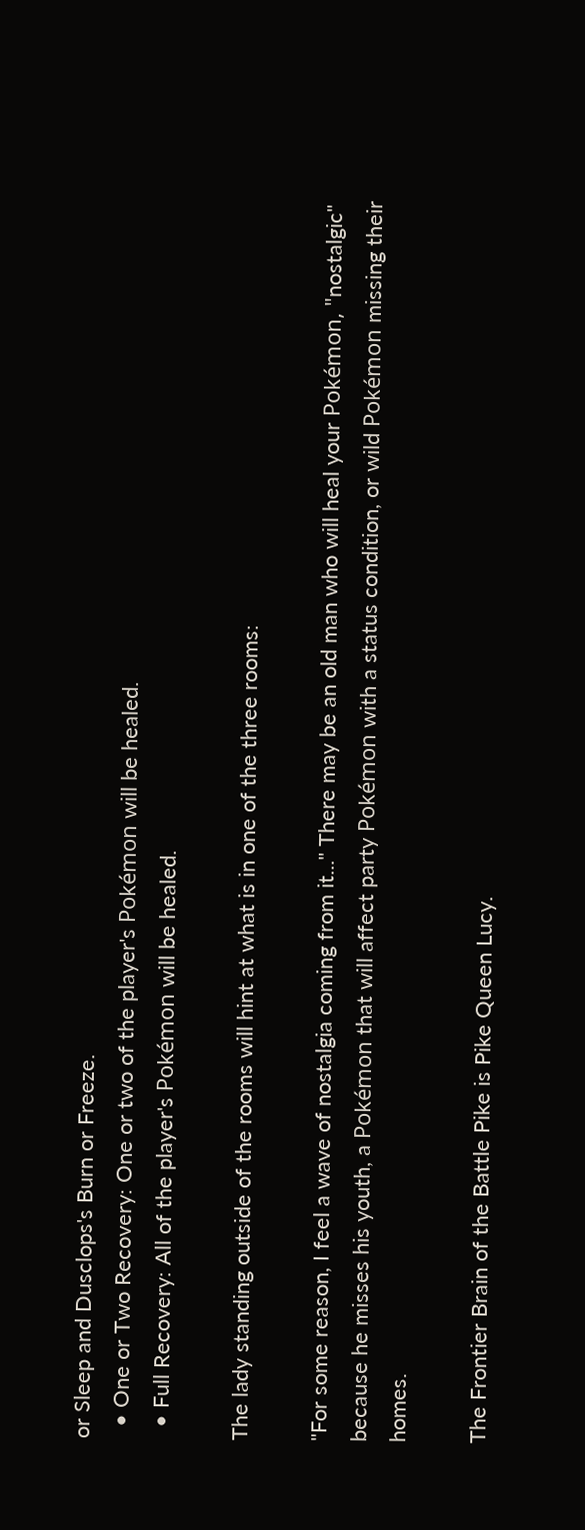or Sleep and Dusclops's Burn or Freeze.
  • One or Two Recovery: One or two of the player's Pokémon will be healed.
  • Full Recovery: All of the player's Pokémon will be healed.

The lady standing outside of the rooms will hint at what is in one of the three rooms:

"For some reason, I feel a wave of nostalgia coming from it..." There may be an old man who will heal your Pokémon, "nostalgic" because he misses his youth, a Pokémon that will affect party Pokémon with a status condition, or wild Pokémon missing their homes.

The Frontier Brain of the Battle Pike is Pike Queen Lucy.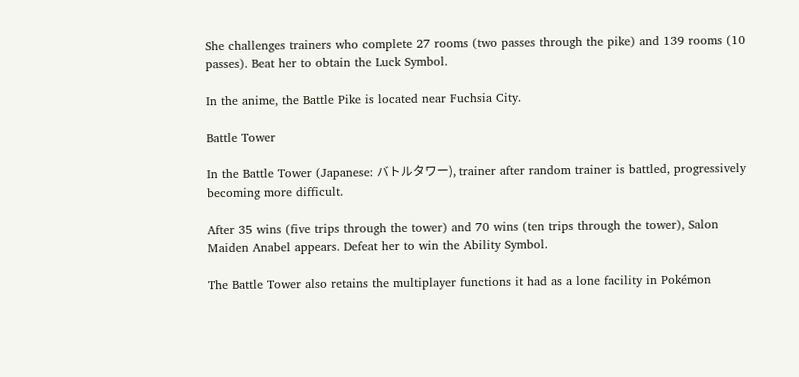She challenges trainers who complete 27 rooms (two passes through the pike) and 139 rooms (10 passes). Beat her to obtain the Luck Symbol.

In the anime, the Battle Pike is located near Fuchsia City.

Battle Tower

In the Battle Tower (Japanese: バトルタワー), trainer after random trainer is battled, progressively becoming more difficult.

After 35 wins (five trips through the tower) and 70 wins (ten trips through the tower), Salon Maiden Anabel appears. Defeat her to win the Ability Symbol.

The Battle Tower also retains the multiplayer functions it had as a lone facility in Pokémon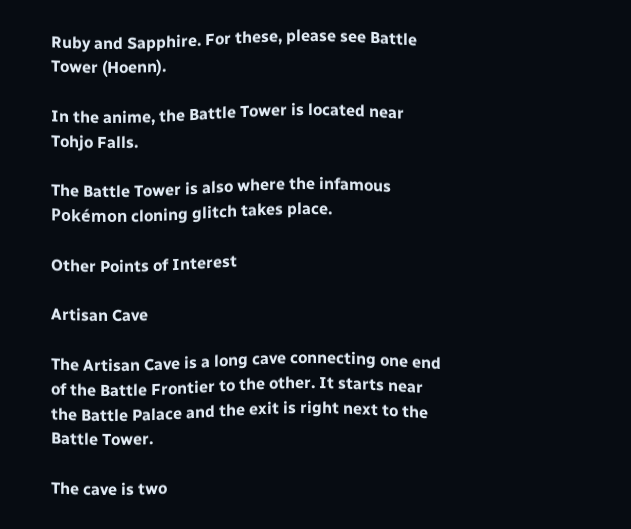Ruby and Sapphire. For these, please see Battle Tower (Hoenn).

In the anime, the Battle Tower is located near Tohjo Falls.

The Battle Tower is also where the infamous Pokémon cloning glitch takes place.

Other Points of Interest

Artisan Cave

The Artisan Cave is a long cave connecting one end of the Battle Frontier to the other. It starts near the Battle Palace and the exit is right next to the Battle Tower.

The cave is two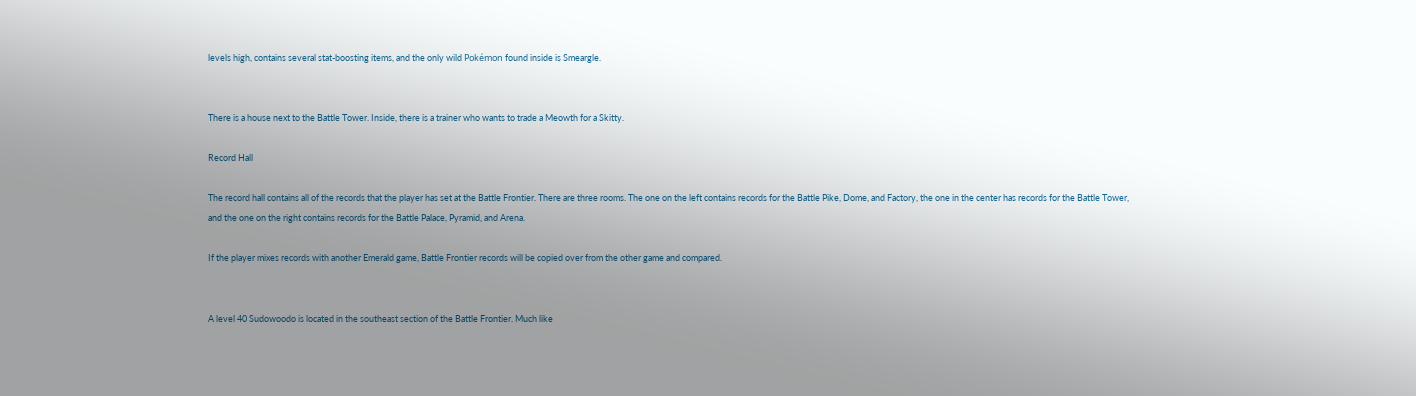levels high, contains several stat-boosting items, and the only wild Pokémon found inside is Smeargle.


There is a house next to the Battle Tower. Inside, there is a trainer who wants to trade a Meowth for a Skitty.

Record Hall

The record hall contains all of the records that the player has set at the Battle Frontier. There are three rooms. The one on the left contains records for the Battle Pike, Dome, and Factory, the one in the center has records for the Battle Tower, and the one on the right contains records for the Battle Palace, Pyramid, and Arena.

If the player mixes records with another Emerald game, Battle Frontier records will be copied over from the other game and compared.


A level 40 Sudowoodo is located in the southeast section of the Battle Frontier. Much like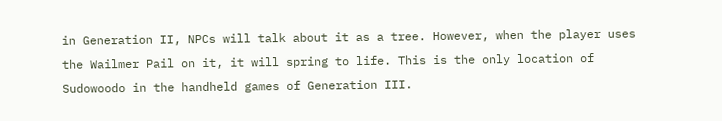in Generation II, NPCs will talk about it as a tree. However, when the player uses the Wailmer Pail on it, it will spring to life. This is the only location of Sudowoodo in the handheld games of Generation III.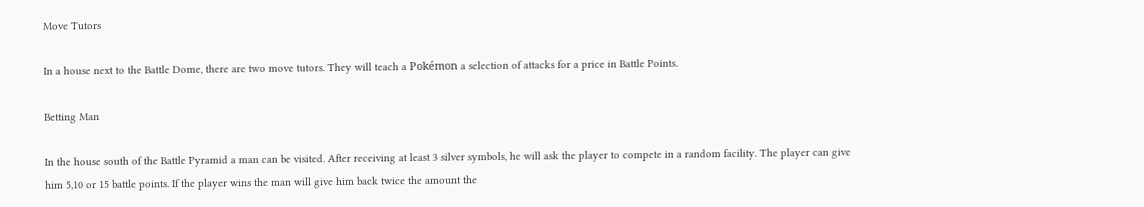Move Tutors

In a house next to the Battle Dome, there are two move tutors. They will teach a Pokémon a selection of attacks for a price in Battle Points.

Betting Man

In the house south of the Battle Pyramid a man can be visited. After receiving at least 3 silver symbols, he will ask the player to compete in a random facility. The player can give him 5,10 or 15 battle points. If the player wins the man will give him back twice the amount the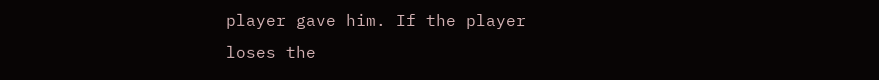player gave him. If the player loses the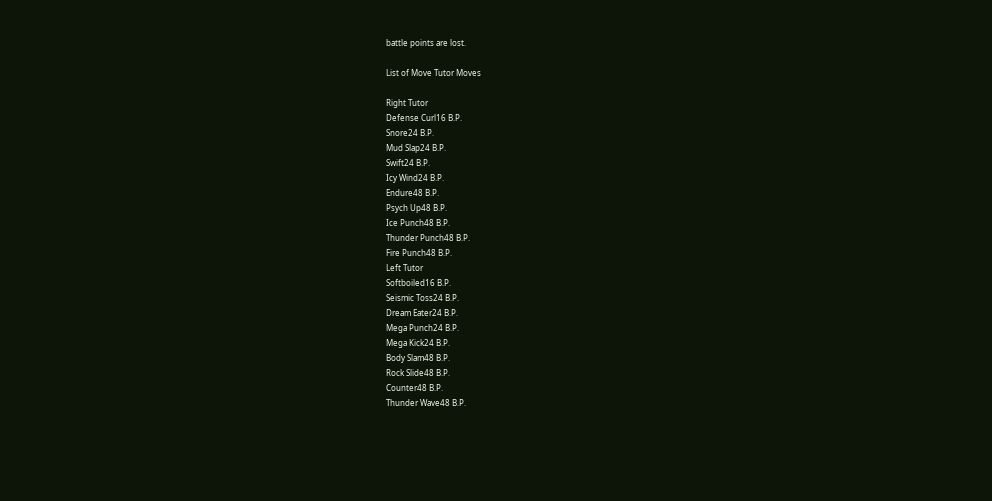battle points are lost.

List of Move Tutor Moves

Right Tutor
Defense Curl16 B.P.
Snore24 B.P.
Mud Slap24 B.P.
Swift24 B.P.
Icy Wind24 B.P.
Endure48 B.P.
Psych Up48 B.P.
Ice Punch48 B.P.
Thunder Punch48 B.P.
Fire Punch48 B.P.
Left Tutor
Softboiled16 B.P.
Seismic Toss24 B.P.
Dream Eater24 B.P.
Mega Punch24 B.P.
Mega Kick24 B.P.
Body Slam48 B.P.
Rock Slide48 B.P.
Counter48 B.P.
Thunder Wave48 B.P.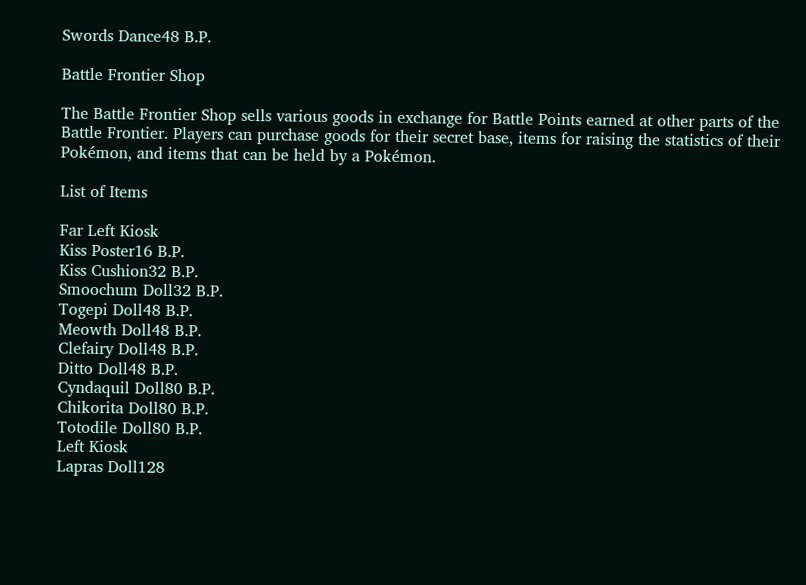Swords Dance48 B.P.

Battle Frontier Shop

The Battle Frontier Shop sells various goods in exchange for Battle Points earned at other parts of the Battle Frontier. Players can purchase goods for their secret base, items for raising the statistics of their Pokémon, and items that can be held by a Pokémon.

List of Items

Far Left Kiosk
Kiss Poster16 B.P.
Kiss Cushion32 B.P.
Smoochum Doll32 B.P.
Togepi Doll48 B.P.
Meowth Doll48 B.P.
Clefairy Doll48 B.P.
Ditto Doll48 B.P.
Cyndaquil Doll80 B.P.
Chikorita Doll80 B.P.
Totodile Doll80 B.P.
Left Kiosk
Lapras Doll128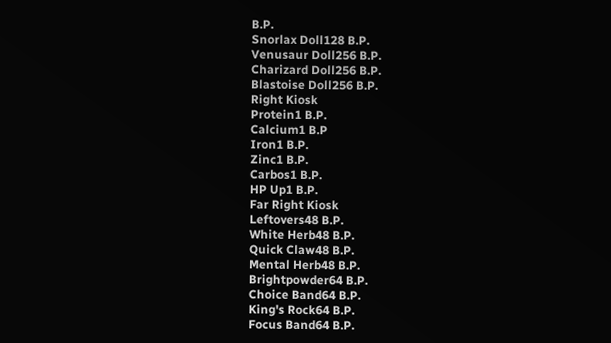B.P.
Snorlax Doll128 B.P.
Venusaur Doll256 B.P.
Charizard Doll256 B.P.
Blastoise Doll256 B.P.
Right Kiosk
Protein1 B.P.
Calcium1 B.P
Iron1 B.P.
Zinc1 B.P.
Carbos1 B.P.
HP Up1 B.P.
Far Right Kiosk
Leftovers48 B.P.
White Herb48 B.P.
Quick Claw48 B.P.
Mental Herb48 B.P.
Brightpowder64 B.P.
Choice Band64 B.P.
King's Rock64 B.P.
Focus Band64 B.P.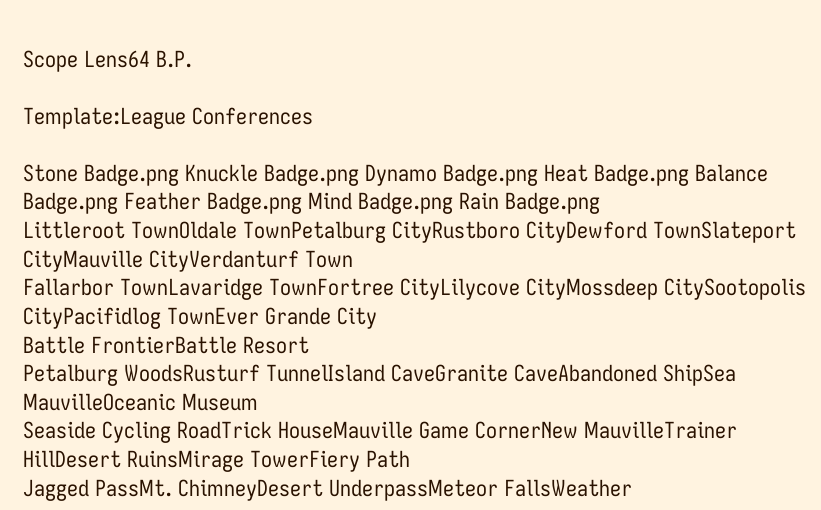Scope Lens64 B.P.

Template:League Conferences

Stone Badge.png Knuckle Badge.png Dynamo Badge.png Heat Badge.png Balance Badge.png Feather Badge.png Mind Badge.png Rain Badge.png
Littleroot TownOldale TownPetalburg CityRustboro CityDewford TownSlateport CityMauville CityVerdanturf Town
Fallarbor TownLavaridge TownFortree CityLilycove CityMossdeep CitySootopolis CityPacifidlog TownEver Grande City
Battle FrontierBattle Resort
Petalburg WoodsRusturf TunnelIsland CaveGranite CaveAbandoned ShipSea MauvilleOceanic Museum
Seaside Cycling RoadTrick HouseMauville Game CornerNew MauvilleTrainer HillDesert RuinsMirage TowerFiery Path
Jagged PassMt. ChimneyDesert UnderpassMeteor FallsWeather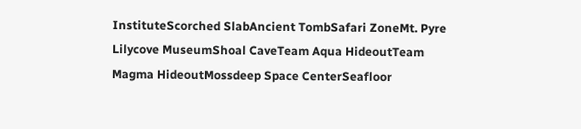InstituteScorched SlabAncient TombSafari ZoneMt. Pyre
Lilycove MuseumShoal CaveTeam Aqua HideoutTeam Magma HideoutMossdeep Space CenterSeafloor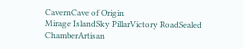CavernCave of Origin
Mirage IslandSky PillarVictory RoadSealed ChamberArtisan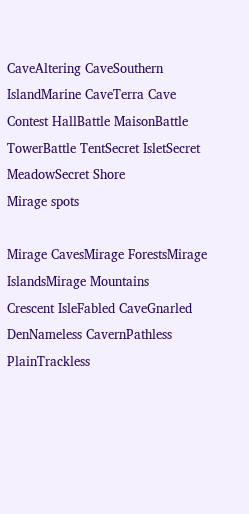CaveAltering CaveSouthern IslandMarine CaveTerra Cave
Contest HallBattle MaisonBattle TowerBattle TentSecret IsletSecret MeadowSecret Shore
Mirage spots

Mirage CavesMirage ForestsMirage IslandsMirage Mountains
Crescent IsleFabled CaveGnarled DenNameless CavernPathless PlainTrackless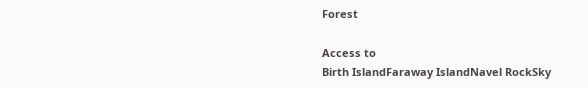Forest

Access to
Birth IslandFaraway IslandNavel RockSky